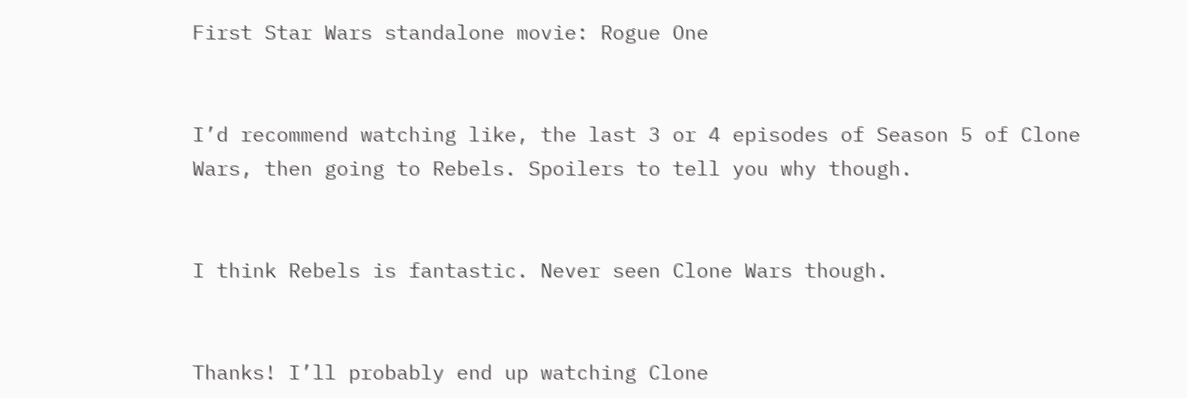First Star Wars standalone movie: Rogue One


I’d recommend watching like, the last 3 or 4 episodes of Season 5 of Clone Wars, then going to Rebels. Spoilers to tell you why though.


I think Rebels is fantastic. Never seen Clone Wars though.


Thanks! I’ll probably end up watching Clone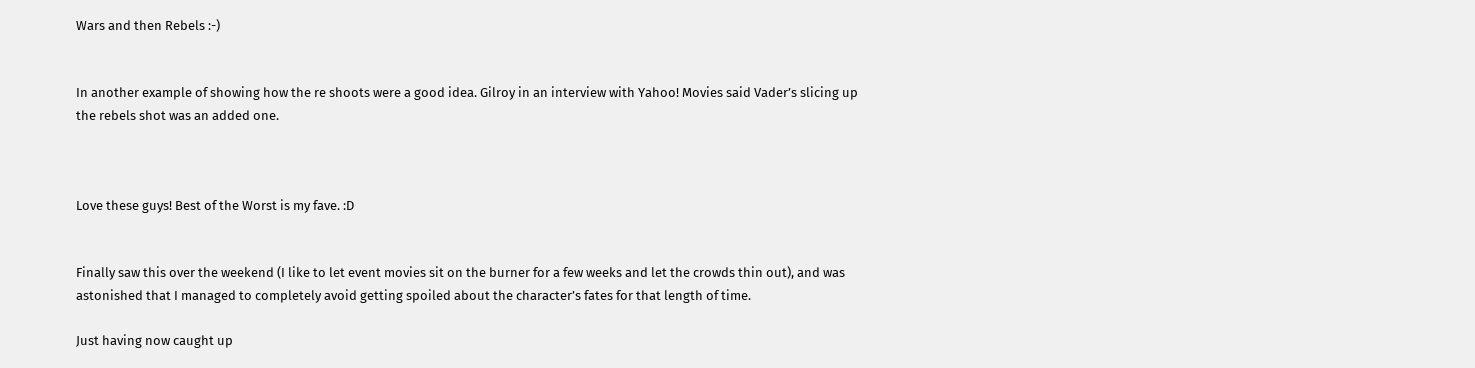Wars and then Rebels :-)


In another example of showing how the re shoots were a good idea. Gilroy in an interview with Yahoo! Movies said Vader’s slicing up the rebels shot was an added one.



Love these guys! Best of the Worst is my fave. :D


Finally saw this over the weekend (I like to let event movies sit on the burner for a few weeks and let the crowds thin out), and was astonished that I managed to completely avoid getting spoiled about the character’s fates for that length of time.

Just having now caught up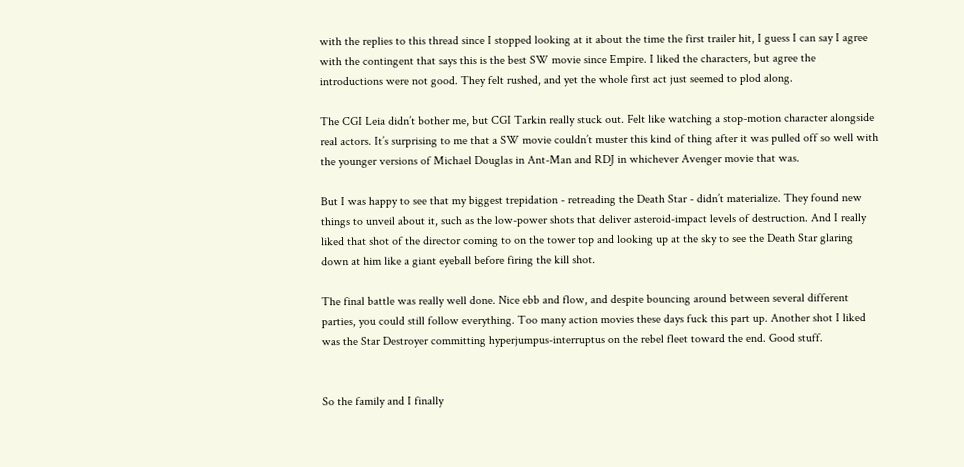with the replies to this thread since I stopped looking at it about the time the first trailer hit, I guess I can say I agree with the contingent that says this is the best SW movie since Empire. I liked the characters, but agree the introductions were not good. They felt rushed, and yet the whole first act just seemed to plod along.

The CGI Leia didn’t bother me, but CGI Tarkin really stuck out. Felt like watching a stop-motion character alongside real actors. It’s surprising to me that a SW movie couldn’t muster this kind of thing after it was pulled off so well with the younger versions of Michael Douglas in Ant-Man and RDJ in whichever Avenger movie that was.

But I was happy to see that my biggest trepidation - retreading the Death Star - didn’t materialize. They found new things to unveil about it, such as the low-power shots that deliver asteroid-impact levels of destruction. And I really liked that shot of the director coming to on the tower top and looking up at the sky to see the Death Star glaring down at him like a giant eyeball before firing the kill shot.

The final battle was really well done. Nice ebb and flow, and despite bouncing around between several different parties, you could still follow everything. Too many action movies these days fuck this part up. Another shot I liked was the Star Destroyer committing hyperjumpus-interruptus on the rebel fleet toward the end. Good stuff.


So the family and I finally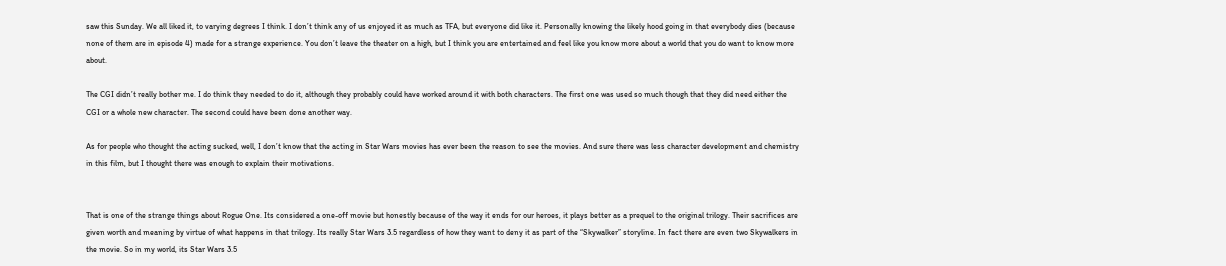saw this Sunday. We all liked it, to varying degrees I think. I don’t think any of us enjoyed it as much as TFA, but everyone did like it. Personally knowing the likely hood going in that everybody dies (because none of them are in episode 4) made for a strange experience. You don’t leave the theater on a high, but I think you are entertained and feel like you know more about a world that you do want to know more about.

The CGI didn’t really bother me. I do think they needed to do it, although they probably could have worked around it with both characters. The first one was used so much though that they did need either the CGI or a whole new character. The second could have been done another way.

As for people who thought the acting sucked, well, I don’t know that the acting in Star Wars movies has ever been the reason to see the movies. And sure there was less character development and chemistry in this film, but I thought there was enough to explain their motivations.


That is one of the strange things about Rogue One. Its considered a one-off movie but honestly because of the way it ends for our heroes, it plays better as a prequel to the original trilogy. Their sacrifices are given worth and meaning by virtue of what happens in that trilogy. Its really Star Wars 3.5 regardless of how they want to deny it as part of the “Skywalker” storyline. In fact there are even two Skywalkers in the movie. So in my world, its Star Wars 3.5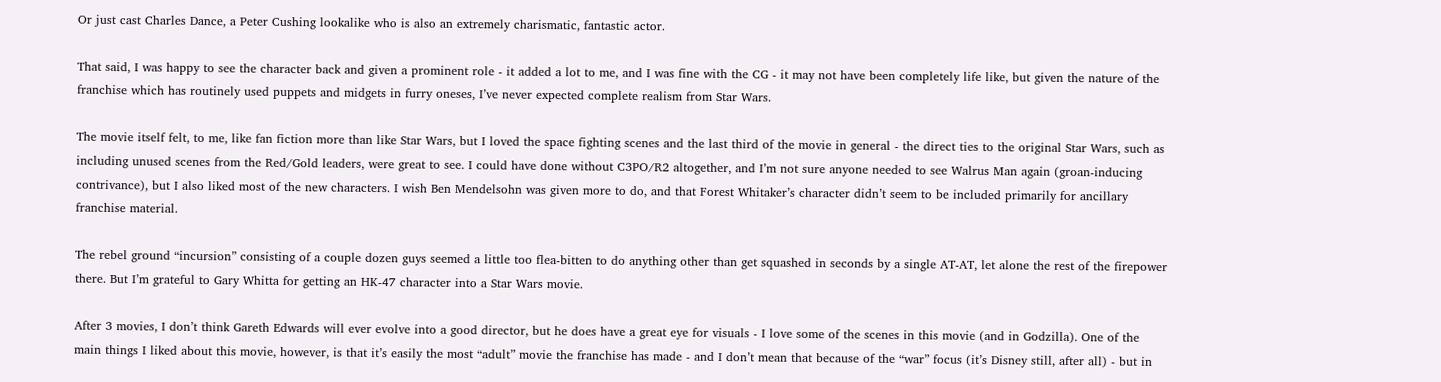Or just cast Charles Dance, a Peter Cushing lookalike who is also an extremely charismatic, fantastic actor.

That said, I was happy to see the character back and given a prominent role - it added a lot to me, and I was fine with the CG - it may not have been completely life like, but given the nature of the franchise which has routinely used puppets and midgets in furry oneses, I’ve never expected complete realism from Star Wars.

The movie itself felt, to me, like fan fiction more than like Star Wars, but I loved the space fighting scenes and the last third of the movie in general - the direct ties to the original Star Wars, such as including unused scenes from the Red/Gold leaders, were great to see. I could have done without C3PO/R2 altogether, and I’m not sure anyone needed to see Walrus Man again (groan-inducing contrivance), but I also liked most of the new characters. I wish Ben Mendelsohn was given more to do, and that Forest Whitaker’s character didn’t seem to be included primarily for ancillary franchise material.

The rebel ground “incursion” consisting of a couple dozen guys seemed a little too flea-bitten to do anything other than get squashed in seconds by a single AT-AT, let alone the rest of the firepower there. But I’m grateful to Gary Whitta for getting an HK-47 character into a Star Wars movie.

After 3 movies, I don’t think Gareth Edwards will ever evolve into a good director, but he does have a great eye for visuals - I love some of the scenes in this movie (and in Godzilla). One of the main things I liked about this movie, however, is that it’s easily the most “adult” movie the franchise has made - and I don’t mean that because of the “war” focus (it’s Disney still, after all) - but in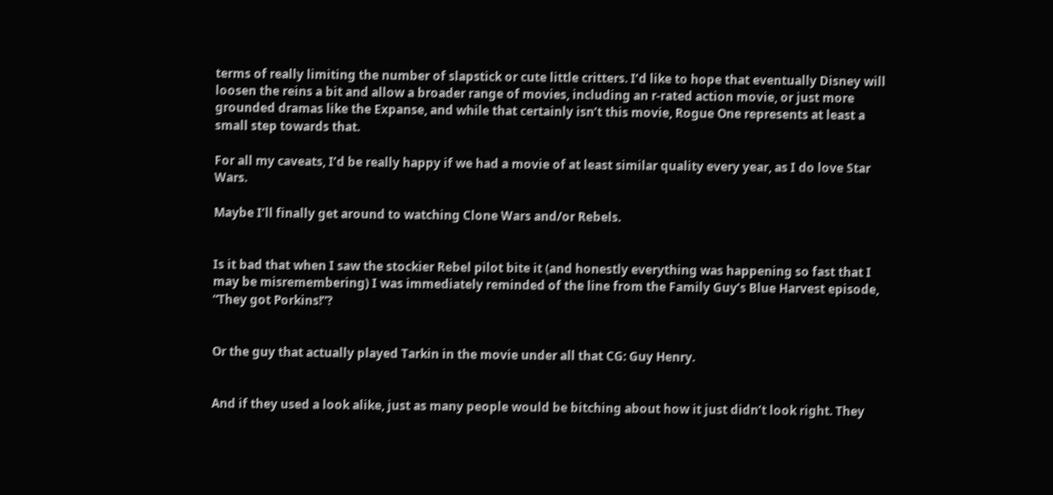terms of really limiting the number of slapstick or cute little critters. I’d like to hope that eventually Disney will loosen the reins a bit and allow a broader range of movies, including an r-rated action movie, or just more grounded dramas like the Expanse, and while that certainly isn’t this movie, Rogue One represents at least a small step towards that.

For all my caveats, I’d be really happy if we had a movie of at least similar quality every year, as I do love Star Wars.

Maybe I’ll finally get around to watching Clone Wars and/or Rebels.


Is it bad that when I saw the stockier Rebel pilot bite it (and honestly everything was happening so fast that I may be misremembering) I was immediately reminded of the line from the Family Guy’s Blue Harvest episode, “They got Porkins!”?


Or the guy that actually played Tarkin in the movie under all that CG: Guy Henry.


And if they used a look alike, just as many people would be bitching about how it just didn’t look right. They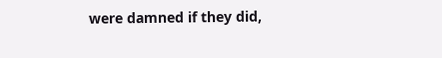were damned if they did,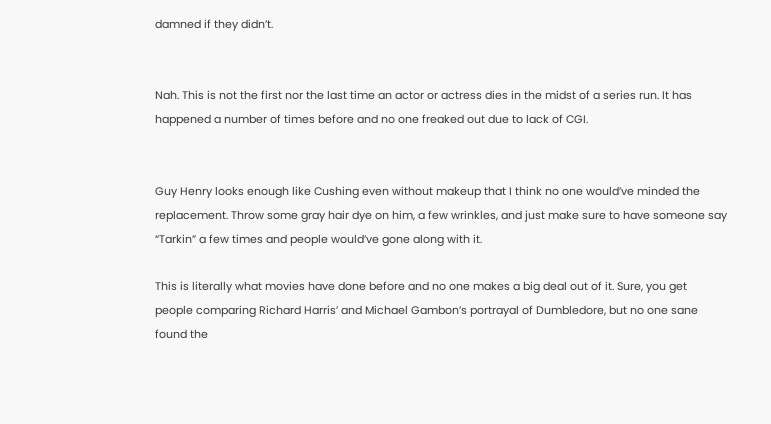damned if they didn’t.


Nah. This is not the first nor the last time an actor or actress dies in the midst of a series run. It has happened a number of times before and no one freaked out due to lack of CGI.


Guy Henry looks enough like Cushing even without makeup that I think no one would’ve minded the replacement. Throw some gray hair dye on him, a few wrinkles, and just make sure to have someone say “Tarkin” a few times and people would’ve gone along with it.

This is literally what movies have done before and no one makes a big deal out of it. Sure, you get people comparing Richard Harris’ and Michael Gambon’s portrayal of Dumbledore, but no one sane found the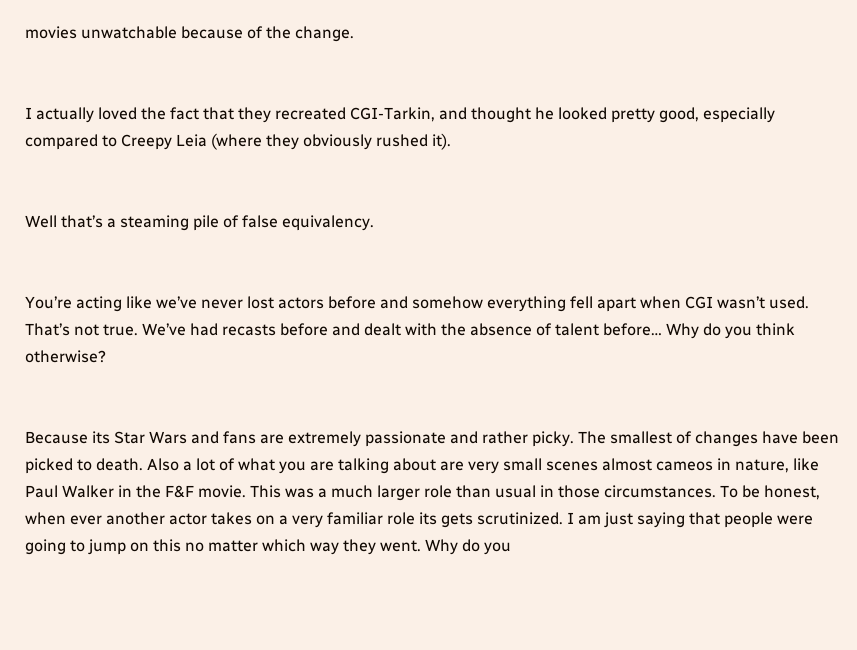movies unwatchable because of the change.


I actually loved the fact that they recreated CGI-Tarkin, and thought he looked pretty good, especially compared to Creepy Leia (where they obviously rushed it).


Well that’s a steaming pile of false equivalency.


You’re acting like we’ve never lost actors before and somehow everything fell apart when CGI wasn’t used. That’s not true. We’ve had recasts before and dealt with the absence of talent before… Why do you think otherwise?


Because its Star Wars and fans are extremely passionate and rather picky. The smallest of changes have been picked to death. Also a lot of what you are talking about are very small scenes almost cameos in nature, like Paul Walker in the F&F movie. This was a much larger role than usual in those circumstances. To be honest, when ever another actor takes on a very familiar role its gets scrutinized. I am just saying that people were going to jump on this no matter which way they went. Why do you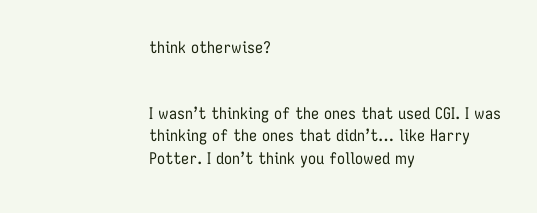think otherwise?


I wasn’t thinking of the ones that used CGI. I was thinking of the ones that didn’t… like Harry Potter. I don’t think you followed my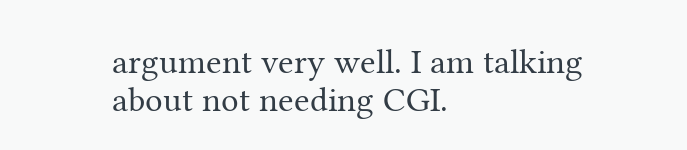argument very well. I am talking about not needing CGI.